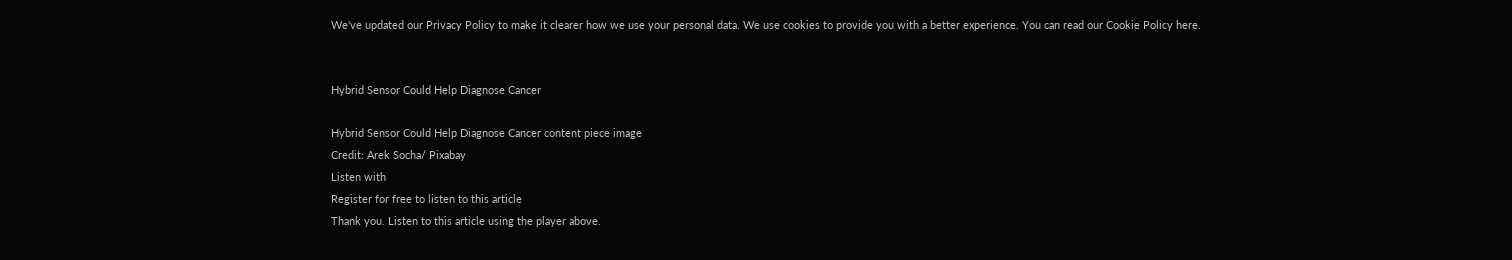We've updated our Privacy Policy to make it clearer how we use your personal data. We use cookies to provide you with a better experience. You can read our Cookie Policy here.


Hybrid Sensor Could Help Diagnose Cancer

Hybrid Sensor Could Help Diagnose Cancer content piece image
Credit: Arek Socha/ Pixabay
Listen with
Register for free to listen to this article
Thank you. Listen to this article using the player above.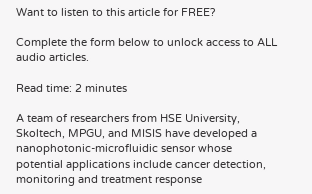Want to listen to this article for FREE?

Complete the form below to unlock access to ALL audio articles.

Read time: 2 minutes

A team of researchers from HSE University, Skoltech, MPGU, and MISIS have developed a nanophotonic-microfluidic sensor whose potential applications include cancer detection, monitoring and treatment response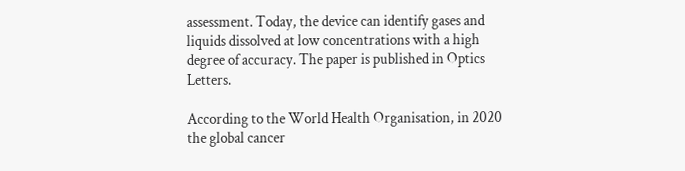assessment. Today, the device can identify gases and liquids dissolved at low concentrations with a high degree of accuracy. The paper is published in Optics Letters.

According to the World Health Organisation, in 2020 the global cancer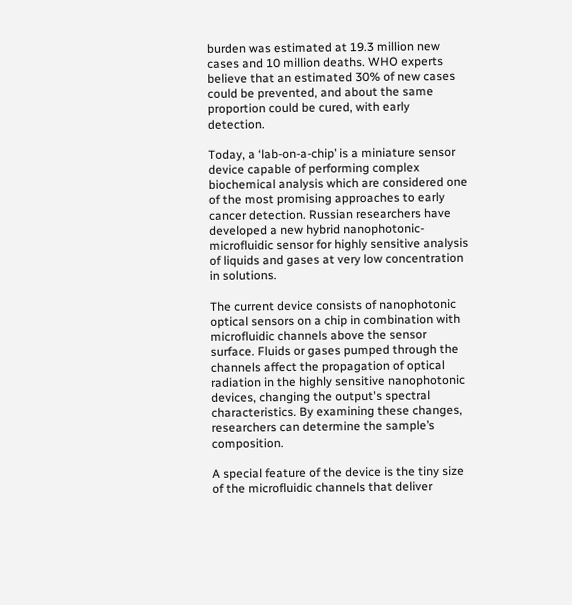burden was estimated at 19.3 million new cases and 10 million deaths. WHO experts believe that an estimated 30% of new cases could be prevented, and about the same proportion could be cured, with early detection.

Today, a ‘lab-on-a-chip’ is a miniature sensor device capable of performing complex biochemical analysis which are considered one of the most promising approaches to early cancer detection. Russian researchers have developed a new hybrid nanophotonic-microfluidic sensor for highly sensitive analysis of liquids and gases at very low concentration in solutions.

The current device consists of nanophotonic optical sensors on a chip in combination with microfluidic channels above the sensor surface. Fluids or gases pumped through the channels affect the propagation of optical radiation in the highly sensitive nanophotonic devices, changing the output's spectral characteristics. By examining these changes, researchers can determine the sample’s composition.

A special feature of the device is the tiny size of the microfluidic channels that deliver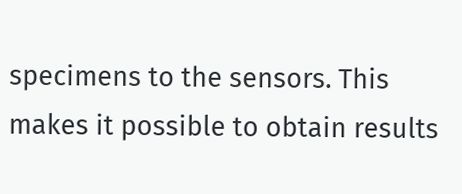specimens to the sensors. This makes it possible to obtain results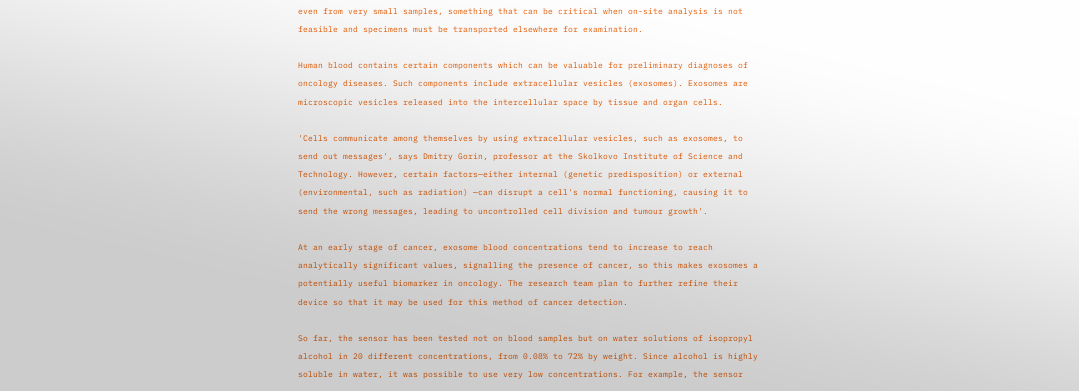even from very small samples, something that can be critical when on-site analysis is not feasible and specimens must be transported elsewhere for examination.

Human blood contains certain components which can be valuable for preliminary diagnoses of oncology diseases. Such components include extracellular vesicles (exosomes). Exosomes are microscopic vesicles released into the intercellular space by tissue and organ cells.

'Cells communicate among themselves by using extracellular vesicles, such as exosomes, to send out messages', says Dmitry Gorin, professor at the Skolkovo Institute of Science and Technology. However, certain factors—either internal (genetic predisposition) or external (environmental, such as radiation) —can disrupt a cell's normal functioning, causing it to send the wrong messages, leading to uncontrolled cell division and tumour growth'.

At an early stage of cancer, exosome blood concentrations tend to increase to reach analytically significant values, signalling the presence of cancer, so this makes exosomes a potentially useful biomarker in oncology. The research team plan to further refine their device so that it may be used for this method of cancer detection.

So far, the sensor has been tested not on blood samples but on water solutions of isopropyl alcohol in 20 different concentrations, from 0.08% to 72% by weight. Since alcohol is highly soluble in water, it was possible to use very low concentrations. For example, the sensor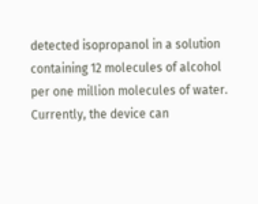detected isopropanol in a solution containing 12 molecules of alcohol per one million molecules of water. Currently, the device can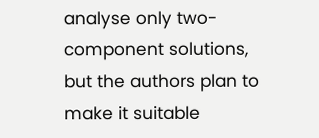analyse only two-component solutions, but the authors plan to make it suitable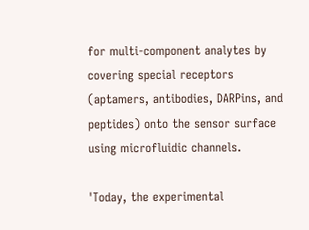for multi-component analytes by covering special receptors (aptamers, antibodies, DARPins, and peptides) onto the sensor surface using microfluidic channels.

'Today, the experimental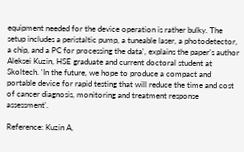equipment needed for the device operation is rather bulky. The setup includes a peristaltic pump, a tuneable laser, a photodetector, a chip, and a PC for processing the data', explains the paper’s author Aleksei Kuzin, HSE graduate and current doctoral student at Skoltech. ‘In the future, we hope to produce a compact and portable device for rapid testing that will reduce the time and cost of cancer diagnosis, monitoring and treatment response assessment'.

Reference: Kuzin A,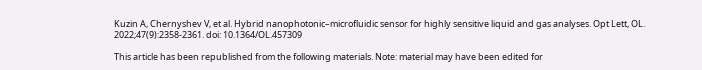Kuzin A, Chernyshev V, et al. Hybrid nanophotonic–microfluidic sensor for highly sensitive liquid and gas analyses. Opt Lett, OL. 2022;47(9):2358-2361. doi: 10.1364/OL.457309

This article has been republished from the following materials. Note: material may have been edited for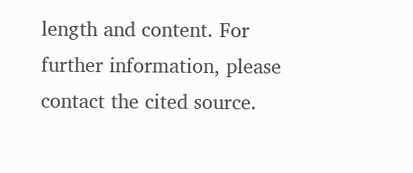length and content. For further information, please contact the cited source.